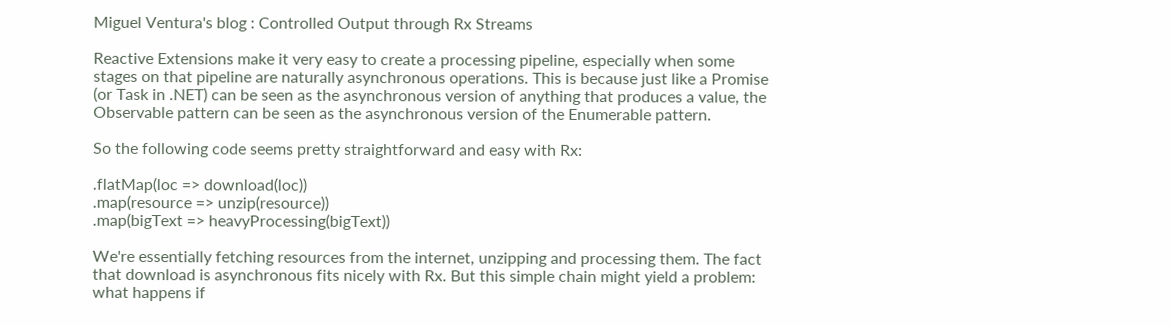Miguel Ventura's blog : Controlled Output through Rx Streams

Reactive Extensions make it very easy to create a processing pipeline, especially when some stages on that pipeline are naturally asynchronous operations. This is because just like a Promise (or Task in .NET) can be seen as the asynchronous version of anything that produces a value, the Observable pattern can be seen as the asynchronous version of the Enumerable pattern.

So the following code seems pretty straightforward and easy with Rx:

.flatMap(loc => download(loc))
.map(resource => unzip(resource))
.map(bigText => heavyProcessing(bigText))

We're essentially fetching resources from the internet, unzipping and processing them. The fact that download is asynchronous fits nicely with Rx. But this simple chain might yield a problem: what happens if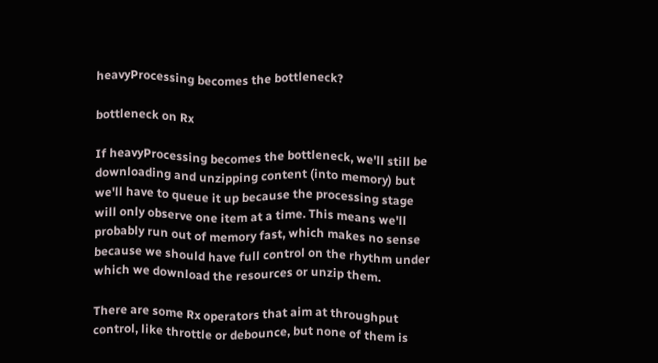heavyProcessing becomes the bottleneck?

bottleneck on Rx

If heavyProcessing becomes the bottleneck, we'll still be downloading and unzipping content (into memory) but we'll have to queue it up because the processing stage will only observe one item at a time. This means we'll probably run out of memory fast, which makes no sense because we should have full control on the rhythm under which we download the resources or unzip them.

There are some Rx operators that aim at throughput control, like throttle or debounce, but none of them is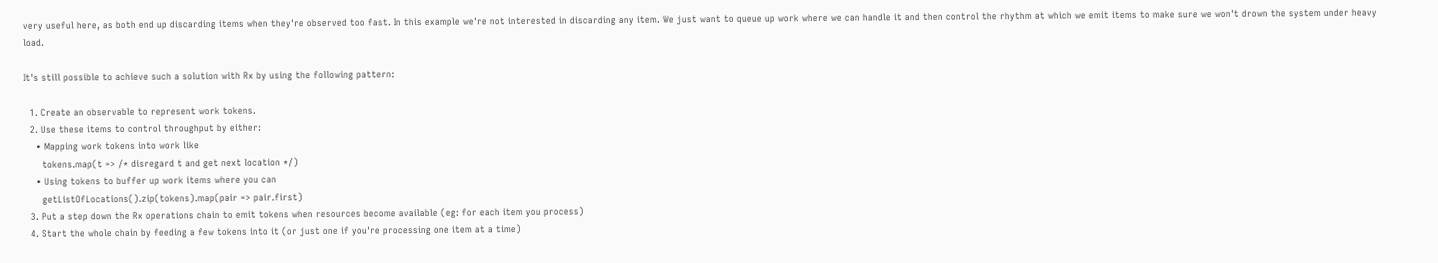very useful here, as both end up discarding items when they're observed too fast. In this example we're not interested in discarding any item. We just want to queue up work where we can handle it and then control the rhythm at which we emit items to make sure we won't drown the system under heavy load.

It's still possible to achieve such a solution with Rx by using the following pattern:

  1. Create an observable to represent work tokens.
  2. Use these items to control throughput by either:
    • Mapping work tokens into work like
      tokens.map(t => /* disregard t and get next location */)
    • Using tokens to buffer up work items where you can
      getListOfLocations().zip(tokens).map(pair => pair.first)
  3. Put a step down the Rx operations chain to emit tokens when resources become available (eg: for each item you process)
  4. Start the whole chain by feeding a few tokens into it (or just one if you're processing one item at a time)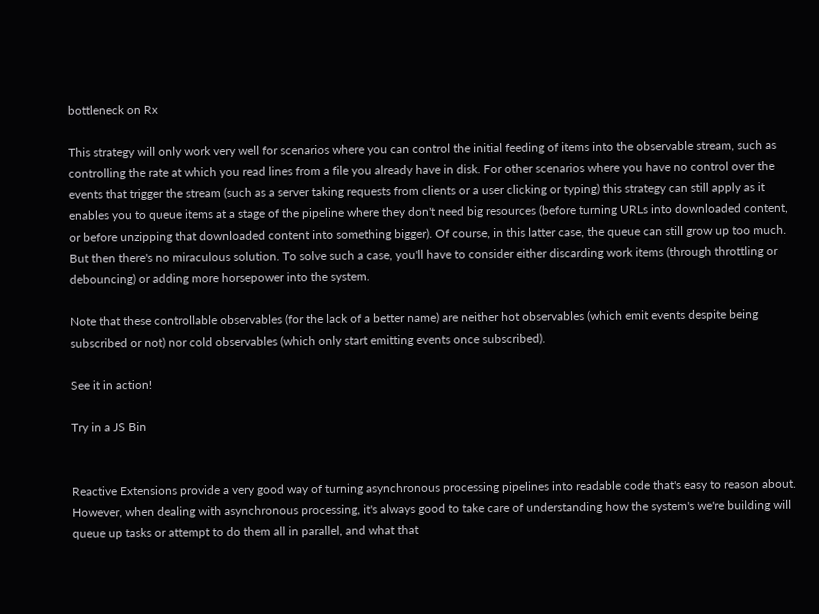bottleneck on Rx

This strategy will only work very well for scenarios where you can control the initial feeding of items into the observable stream, such as controlling the rate at which you read lines from a file you already have in disk. For other scenarios where you have no control over the events that trigger the stream (such as a server taking requests from clients or a user clicking or typing) this strategy can still apply as it enables you to queue items at a stage of the pipeline where they don't need big resources (before turning URLs into downloaded content, or before unzipping that downloaded content into something bigger). Of course, in this latter case, the queue can still grow up too much. But then there's no miraculous solution. To solve such a case, you'll have to consider either discarding work items (through throttling or debouncing) or adding more horsepower into the system.

Note that these controllable observables (for the lack of a better name) are neither hot observables (which emit events despite being subscribed or not) nor cold observables (which only start emitting events once subscribed).

See it in action!

Try in a JS Bin


Reactive Extensions provide a very good way of turning asynchronous processing pipelines into readable code that's easy to reason about. However, when dealing with asynchronous processing, it's always good to take care of understanding how the system's we're building will queue up tasks or attempt to do them all in parallel, and what that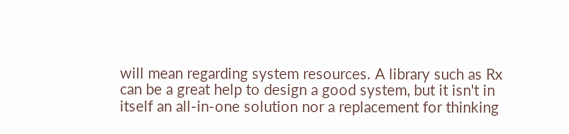will mean regarding system resources. A library such as Rx can be a great help to design a good system, but it isn't in itself an all-in-one solution nor a replacement for thinking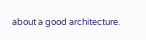about a good architecture.